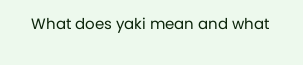What does yaki mean and what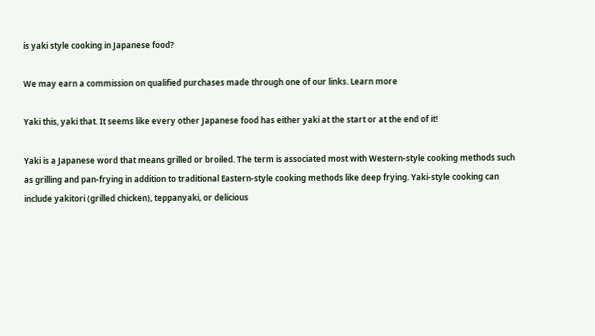is yaki style cooking in Japanese food?

We may earn a commission on qualified purchases made through one of our links. Learn more

Yaki this, yaki that. It seems like every other Japanese food has either yaki at the start or at the end of it!

Yaki is a Japanese word that means grilled or broiled. The term is associated most with Western-style cooking methods such as grilling and pan-frying in addition to traditional Eastern-style cooking methods like deep frying. Yaki-style cooking can include yakitori (grilled chicken), teppanyaki, or delicious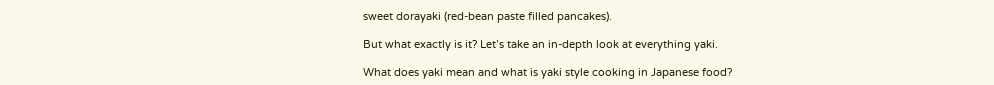sweet dorayaki (red-bean paste filled pancakes).

But what exactly is it? Let’s take an in-depth look at everything yaki.

What does yaki mean and what is yaki style cooking in Japanese food?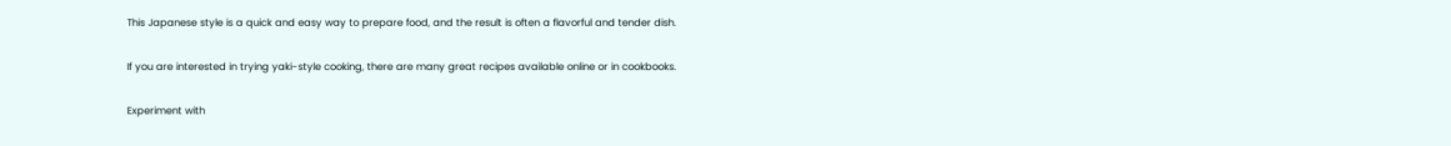This Japanese style is a quick and easy way to prepare food, and the result is often a flavorful and tender dish.

If you are interested in trying yaki-style cooking, there are many great recipes available online or in cookbooks.

Experiment with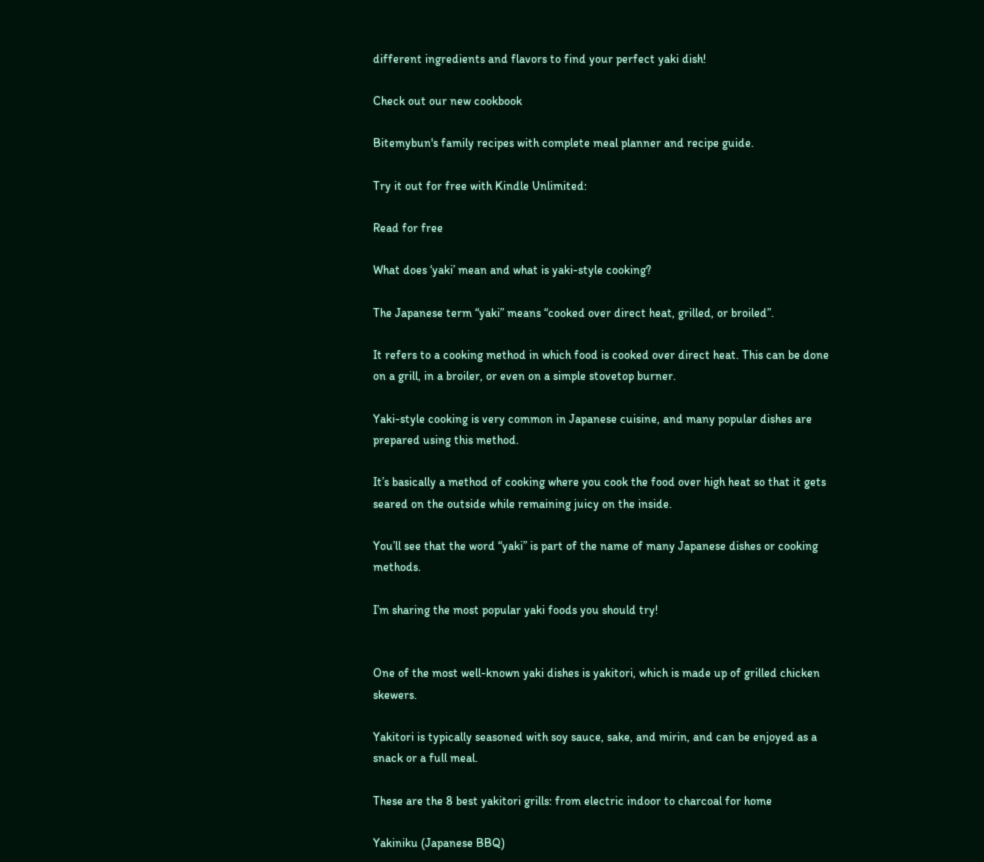different ingredients and flavors to find your perfect yaki dish!

Check out our new cookbook

Bitemybun's family recipes with complete meal planner and recipe guide.

Try it out for free with Kindle Unlimited:

Read for free

What does ‘yaki’ mean and what is yaki-style cooking?

The Japanese term “yaki” means “cooked over direct heat, grilled, or broiled”.

It refers to a cooking method in which food is cooked over direct heat. This can be done on a grill, in a broiler, or even on a simple stovetop burner.

Yaki-style cooking is very common in Japanese cuisine, and many popular dishes are prepared using this method.

It’s basically a method of cooking where you cook the food over high heat so that it gets seared on the outside while remaining juicy on the inside.

You’ll see that the word “yaki” is part of the name of many Japanese dishes or cooking methods.

I’m sharing the most popular yaki foods you should try!


One of the most well-known yaki dishes is yakitori, which is made up of grilled chicken skewers.

Yakitori is typically seasoned with soy sauce, sake, and mirin, and can be enjoyed as a snack or a full meal.

These are the 8 best yakitori grills: from electric indoor to charcoal for home

Yakiniku (Japanese BBQ)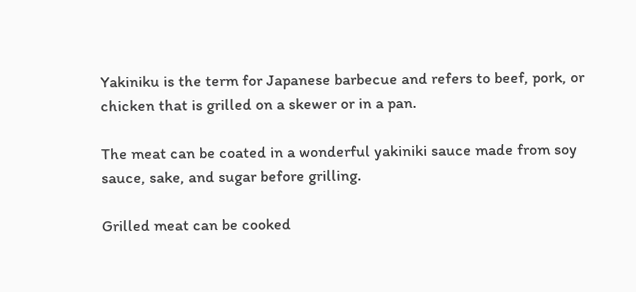Yakiniku is the term for Japanese barbecue and refers to beef, pork, or chicken that is grilled on a skewer or in a pan.

The meat can be coated in a wonderful yakiniki sauce made from soy sauce, sake, and sugar before grilling.

Grilled meat can be cooked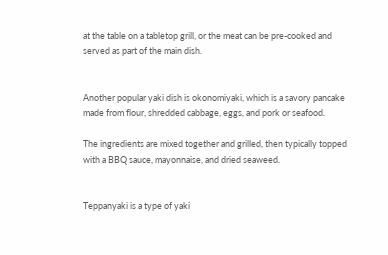at the table on a tabletop grill, or the meat can be pre-cooked and served as part of the main dish.


Another popular yaki dish is okonomiyaki, which is a savory pancake made from flour, shredded cabbage, eggs, and pork or seafood.

The ingredients are mixed together and grilled, then typically topped with a BBQ sauce, mayonnaise, and dried seaweed.


Teppanyaki is a type of yaki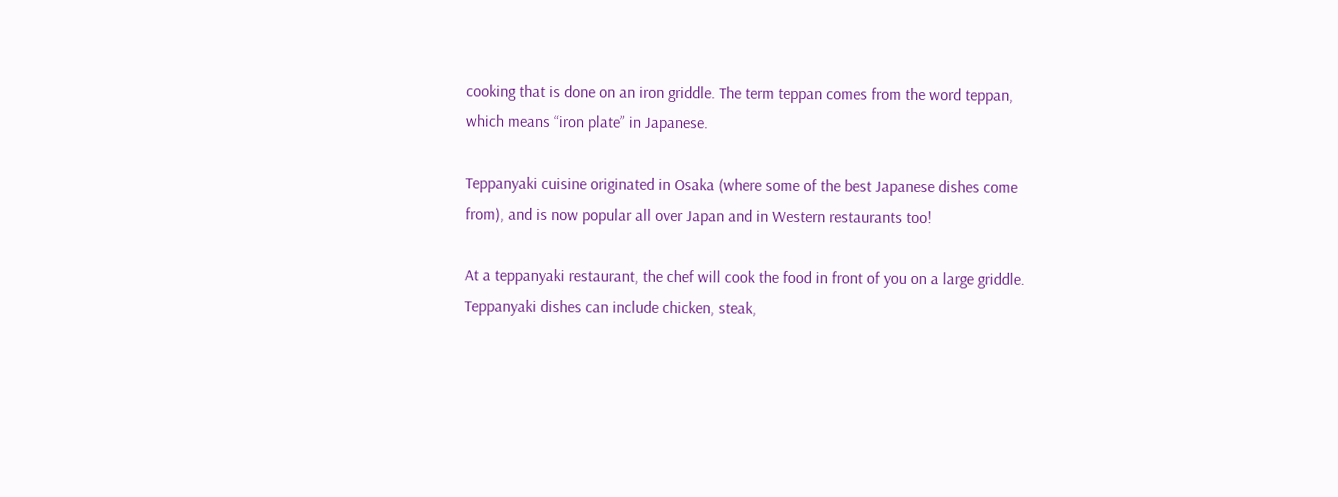cooking that is done on an iron griddle. The term teppan comes from the word teppan, which means “iron plate” in Japanese.

Teppanyaki cuisine originated in Osaka (where some of the best Japanese dishes come from), and is now popular all over Japan and in Western restaurants too!

At a teppanyaki restaurant, the chef will cook the food in front of you on a large griddle. Teppanyaki dishes can include chicken, steak,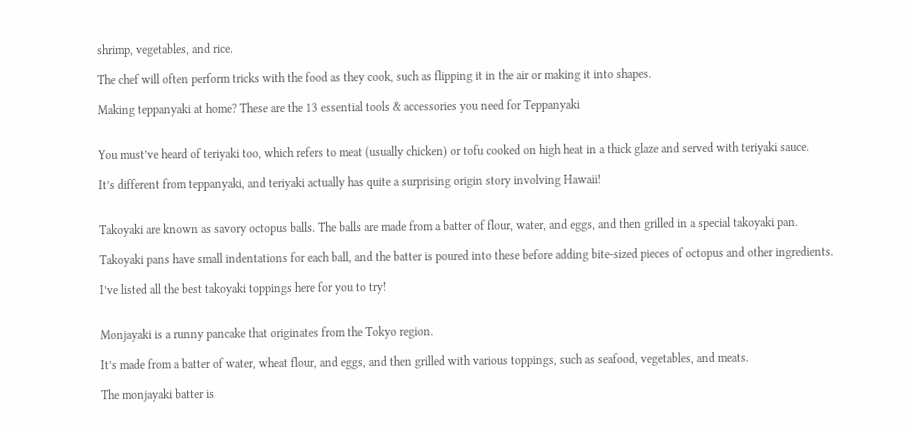shrimp, vegetables, and rice.

The chef will often perform tricks with the food as they cook, such as flipping it in the air or making it into shapes.

Making teppanyaki at home? These are the 13 essential tools & accessories you need for Teppanyaki


You must’ve heard of teriyaki too, which refers to meat (usually chicken) or tofu cooked on high heat in a thick glaze and served with teriyaki sauce.

It’s different from teppanyaki, and teriyaki actually has quite a surprising origin story involving Hawaii!


Takoyaki are known as savory octopus balls. The balls are made from a batter of flour, water, and eggs, and then grilled in a special takoyaki pan.

Takoyaki pans have small indentations for each ball, and the batter is poured into these before adding bite-sized pieces of octopus and other ingredients.

I’ve listed all the best takoyaki toppings here for you to try!


Monjayaki is a runny pancake that originates from the Tokyo region.

It’s made from a batter of water, wheat flour, and eggs, and then grilled with various toppings, such as seafood, vegetables, and meats.

The monjayaki batter is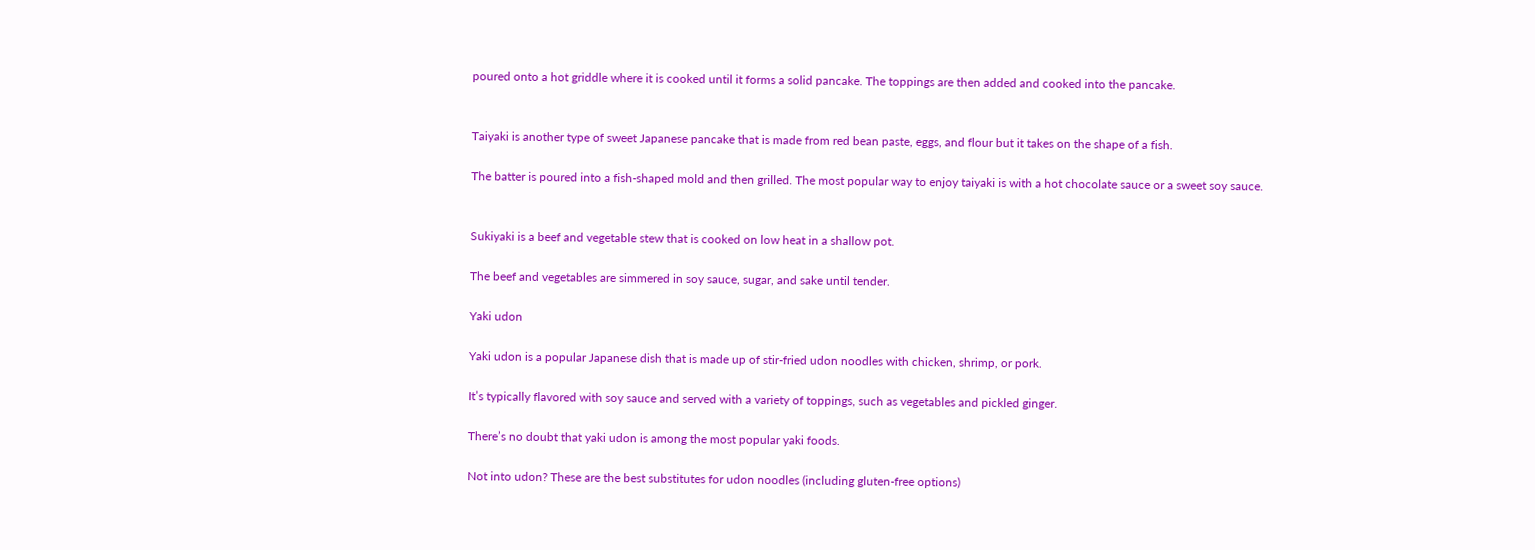poured onto a hot griddle where it is cooked until it forms a solid pancake. The toppings are then added and cooked into the pancake.


Taiyaki is another type of sweet Japanese pancake that is made from red bean paste, eggs, and flour but it takes on the shape of a fish.

The batter is poured into a fish-shaped mold and then grilled. The most popular way to enjoy taiyaki is with a hot chocolate sauce or a sweet soy sauce.


Sukiyaki is a beef and vegetable stew that is cooked on low heat in a shallow pot.

The beef and vegetables are simmered in soy sauce, sugar, and sake until tender.

Yaki udon

Yaki udon is a popular Japanese dish that is made up of stir-fried udon noodles with chicken, shrimp, or pork.

It’s typically flavored with soy sauce and served with a variety of toppings, such as vegetables and pickled ginger.

There’s no doubt that yaki udon is among the most popular yaki foods.

Not into udon? These are the best substitutes for udon noodles (including gluten-free options)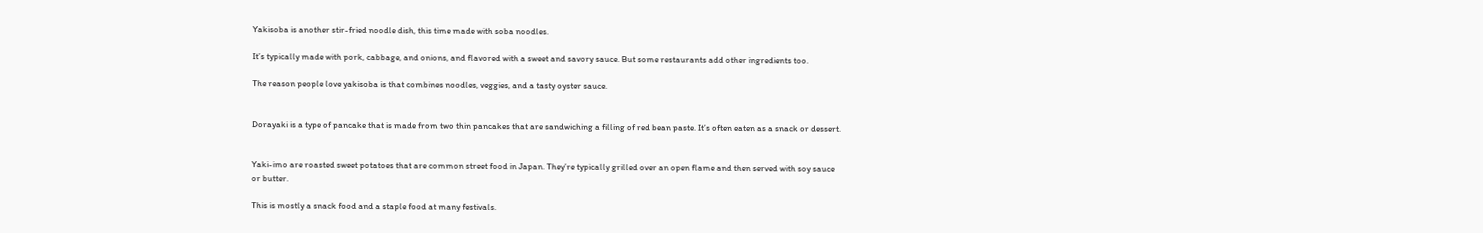Yakisoba is another stir-fried noodle dish, this time made with soba noodles.

It’s typically made with pork, cabbage, and onions, and flavored with a sweet and savory sauce. But some restaurants add other ingredients too.

The reason people love yakisoba is that combines noodles, veggies, and a tasty oyster sauce.


Dorayaki is a type of pancake that is made from two thin pancakes that are sandwiching a filling of red bean paste. It’s often eaten as a snack or dessert.


Yaki-imo are roasted sweet potatoes that are common street food in Japan. They’re typically grilled over an open flame and then served with soy sauce or butter.

This is mostly a snack food and a staple food at many festivals.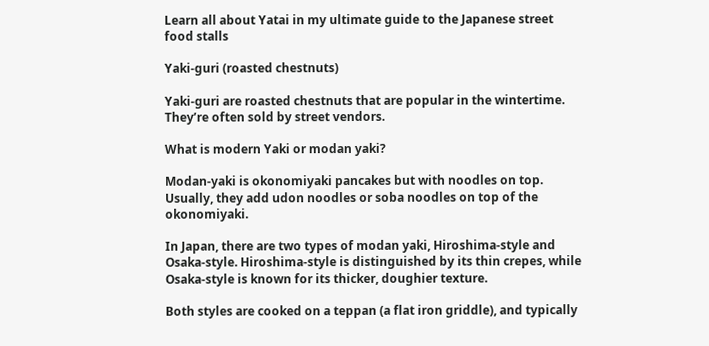Learn all about Yatai in my ultimate guide to the Japanese street food stalls

Yaki-guri (roasted chestnuts)

Yaki-guri are roasted chestnuts that are popular in the wintertime. They’re often sold by street vendors.

What is modern Yaki or modan yaki?

Modan-yaki is okonomiyaki pancakes but with noodles on top. Usually, they add udon noodles or soba noodles on top of the okonomiyaki.

In Japan, there are two types of modan yaki, Hiroshima-style and Osaka-style. Hiroshima-style is distinguished by its thin crepes, while Osaka-style is known for its thicker, doughier texture.

Both styles are cooked on a teppan (a flat iron griddle), and typically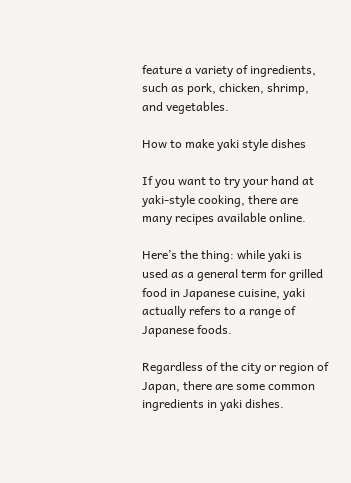feature a variety of ingredients, such as pork, chicken, shrimp, and vegetables.

How to make yaki style dishes

If you want to try your hand at yaki-style cooking, there are many recipes available online.

Here’s the thing: while yaki is used as a general term for grilled food in Japanese cuisine, yaki actually refers to a range of Japanese foods.

Regardless of the city or region of Japan, there are some common ingredients in yaki dishes.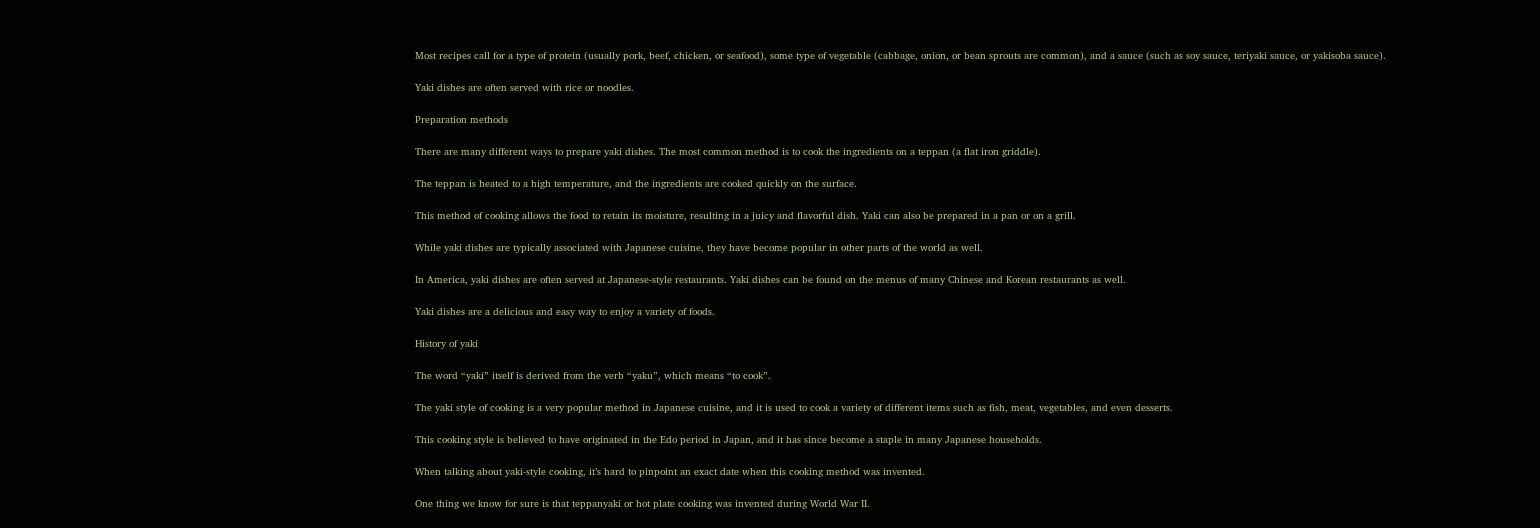Most recipes call for a type of protein (usually pork, beef, chicken, or seafood), some type of vegetable (cabbage, onion, or bean sprouts are common), and a sauce (such as soy sauce, teriyaki sauce, or yakisoba sauce).

Yaki dishes are often served with rice or noodles.

Preparation methods

There are many different ways to prepare yaki dishes. The most common method is to cook the ingredients on a teppan (a flat iron griddle).

The teppan is heated to a high temperature, and the ingredients are cooked quickly on the surface.

This method of cooking allows the food to retain its moisture, resulting in a juicy and flavorful dish. Yaki can also be prepared in a pan or on a grill.

While yaki dishes are typically associated with Japanese cuisine, they have become popular in other parts of the world as well.

In America, yaki dishes are often served at Japanese-style restaurants. Yaki dishes can be found on the menus of many Chinese and Korean restaurants as well.

Yaki dishes are a delicious and easy way to enjoy a variety of foods.

History of yaki

The word “yaki” itself is derived from the verb “yaku”, which means “to cook”.

The yaki style of cooking is a very popular method in Japanese cuisine, and it is used to cook a variety of different items such as fish, meat, vegetables, and even desserts.

This cooking style is believed to have originated in the Edo period in Japan, and it has since become a staple in many Japanese households.

When talking about yaki-style cooking, it’s hard to pinpoint an exact date when this cooking method was invented.

One thing we know for sure is that teppanyaki or hot plate cooking was invented during World War II.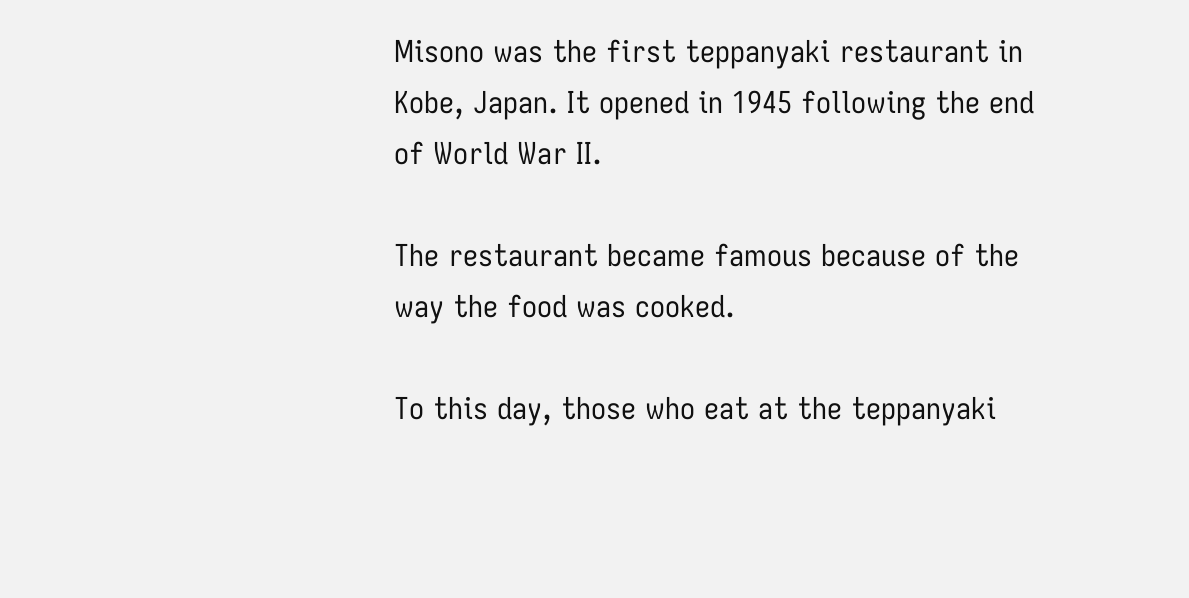Misono was the first teppanyaki restaurant in Kobe, Japan. It opened in 1945 following the end of World War II.

The restaurant became famous because of the way the food was cooked.

To this day, those who eat at the teppanyaki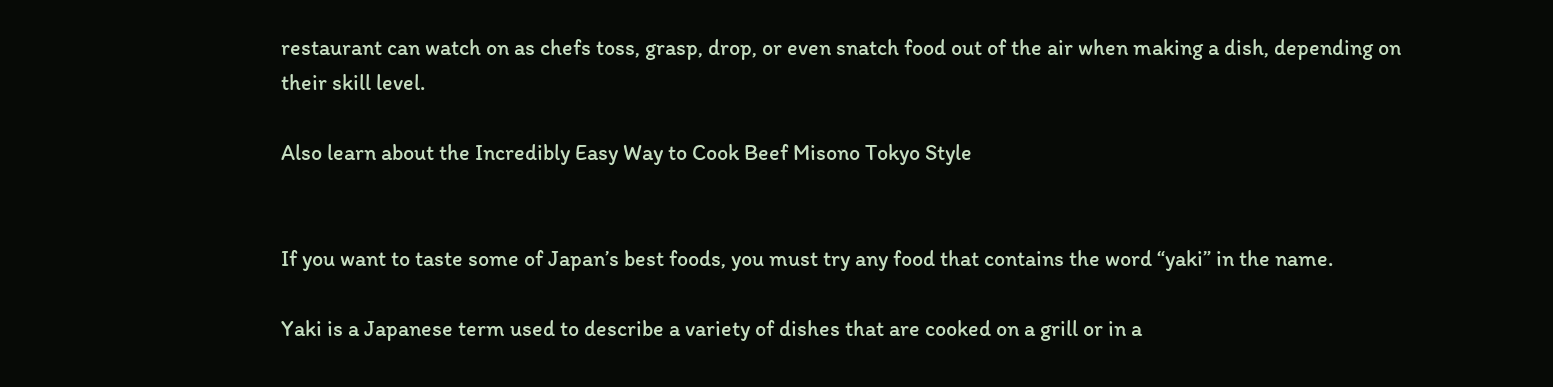restaurant can watch on as chefs toss, grasp, drop, or even snatch food out of the air when making a dish, depending on their skill level.

Also learn about the Incredibly Easy Way to Cook Beef Misono Tokyo Style


If you want to taste some of Japan’s best foods, you must try any food that contains the word “yaki” in the name.

Yaki is a Japanese term used to describe a variety of dishes that are cooked on a grill or in a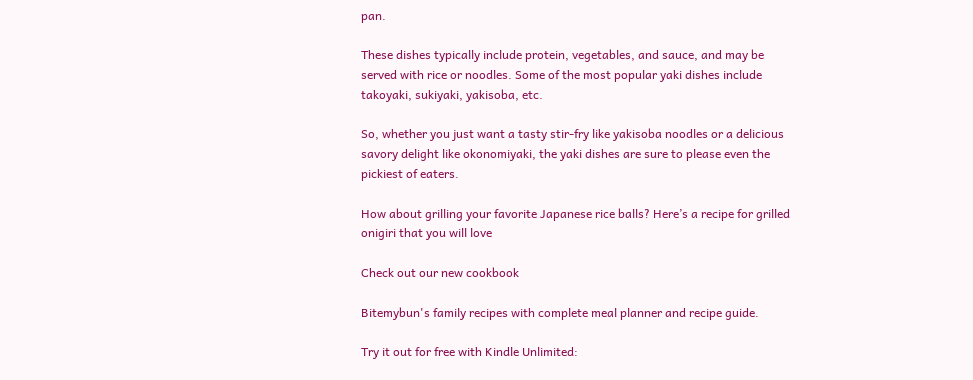pan.

These dishes typically include protein, vegetables, and sauce, and may be served with rice or noodles. Some of the most popular yaki dishes include takoyaki, sukiyaki, yakisoba, etc.

So, whether you just want a tasty stir-fry like yakisoba noodles or a delicious savory delight like okonomiyaki, the yaki dishes are sure to please even the pickiest of eaters.

How about grilling your favorite Japanese rice balls? Here’s a recipe for grilled onigiri that you will love

Check out our new cookbook

Bitemybun's family recipes with complete meal planner and recipe guide.

Try it out for free with Kindle Unlimited: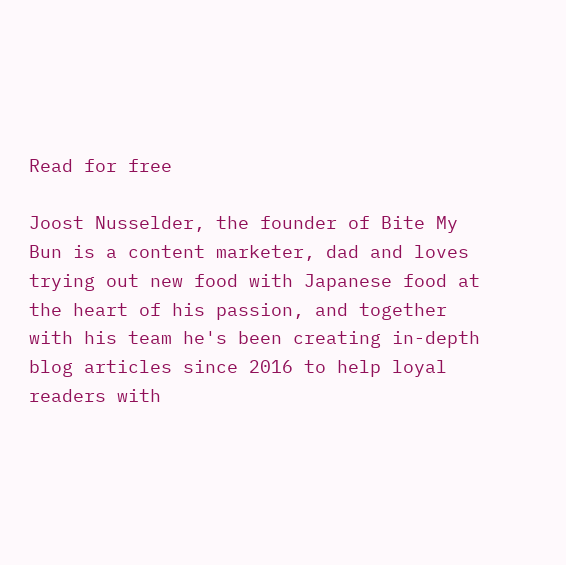Read for free

Joost Nusselder, the founder of Bite My Bun is a content marketer, dad and loves trying out new food with Japanese food at the heart of his passion, and together with his team he's been creating in-depth blog articles since 2016 to help loyal readers with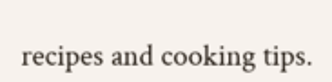recipes and cooking tips.